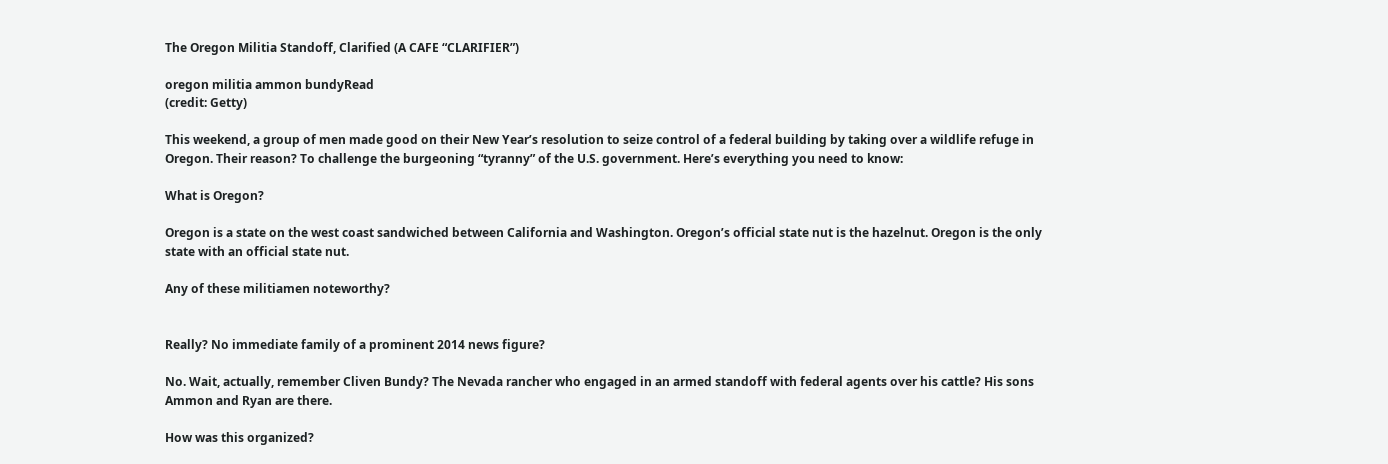The Oregon Militia Standoff, Clarified (A CAFE “CLARIFIER”)

oregon militia ammon bundyRead
(credit: Getty)

This weekend, a group of men made good on their New Year’s resolution to seize control of a federal building by taking over a wildlife refuge in Oregon. Their reason? To challenge the burgeoning “tyranny” of the U.S. government. Here’s everything you need to know:

What is Oregon?

Oregon is a state on the west coast sandwiched between California and Washington. Oregon’s official state nut is the hazelnut. Oregon is the only state with an official state nut.

Any of these militiamen noteworthy?


Really? No immediate family of a prominent 2014 news figure?

No. Wait, actually, remember Cliven Bundy? The Nevada rancher who engaged in an armed standoff with federal agents over his cattle? His sons Ammon and Ryan are there.

How was this organized?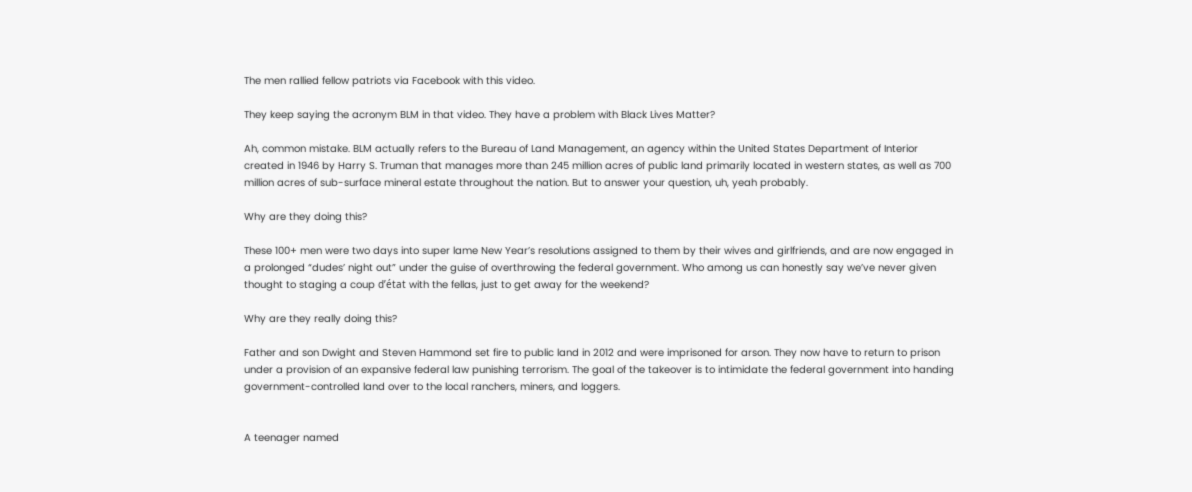The men rallied fellow patriots via Facebook with this video.

They keep saying the acronym BLM in that video. They have a problem with Black Lives Matter?

Ah, common mistake. BLM actually refers to the Bureau of Land Management, an agency within the United States Department of Interior created in 1946 by Harry S. Truman that manages more than 245 million acres of public land primarily located in western states, as well as 700 million acres of sub-surface mineral estate throughout the nation. But to answer your question, uh, yeah probably.

Why are they doing this?

These 100+ men were two days into super lame New Year’s resolutions assigned to them by their wives and girlfriends, and are now engaged in a prolonged “dudes’ night out” under the guise of overthrowing the federal government. Who among us can honestly say we’ve never given thought to staging a coup d’état with the fellas, just to get away for the weekend?

Why are they really doing this?

Father and son Dwight and Steven Hammond set fire to public land in 2012 and were imprisoned for arson. They now have to return to prison under a provision of an expansive federal law punishing terrorism. The goal of the takeover is to intimidate the federal government into handing government-controlled land over to the local ranchers, miners, and loggers.


A teenager named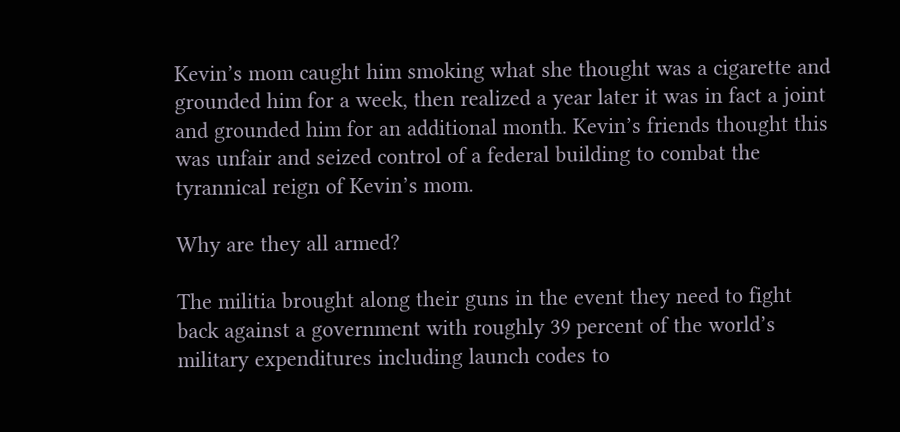Kevin’s mom caught him smoking what she thought was a cigarette and grounded him for a week, then realized a year later it was in fact a joint and grounded him for an additional month. Kevin’s friends thought this was unfair and seized control of a federal building to combat the tyrannical reign of Kevin’s mom.

Why are they all armed?

The militia brought along their guns in the event they need to fight back against a government with roughly 39 percent of the world’s military expenditures including launch codes to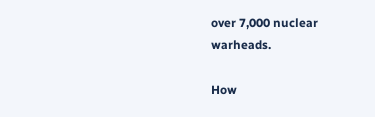over 7,000 nuclear warheads.

How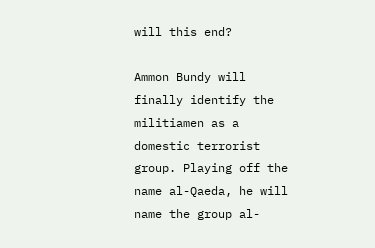will this end?

Ammon Bundy will finally identify the militiamen as a domestic terrorist group. Playing off the name al-Qaeda, he will name the group al-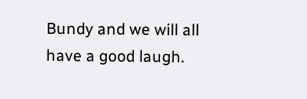Bundy and we will all have a good laugh.